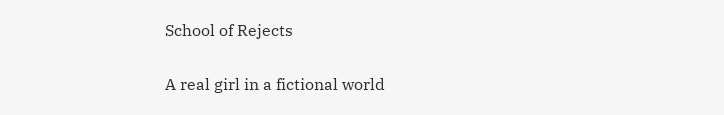School of Rejects

A real girl in a fictional world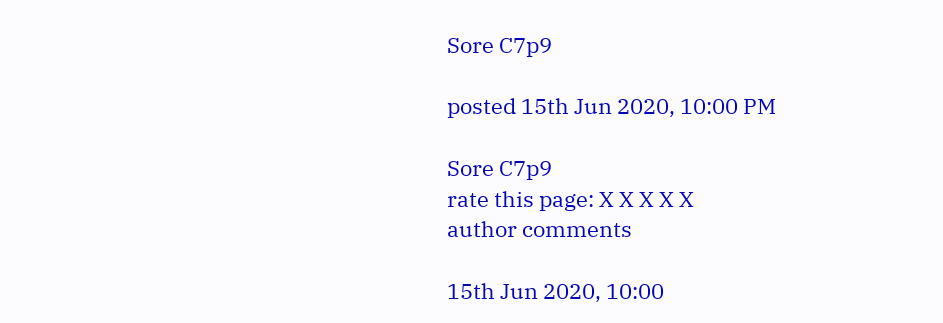Sore C7p9

posted 15th Jun 2020, 10:00 PM

Sore C7p9
rate this page: X X X X X
author comments

15th Jun 2020, 10:00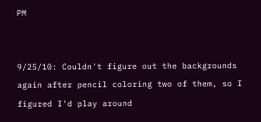PM


9/25/10: Couldn't figure out the backgrounds again after pencil coloring two of them, so I figured I'd play around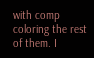with comp coloring the rest of them. I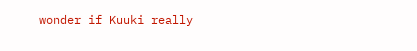wonder if Kuuki really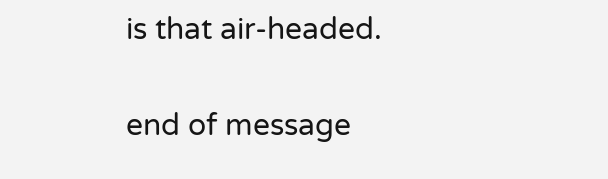is that air-headed.

end of message